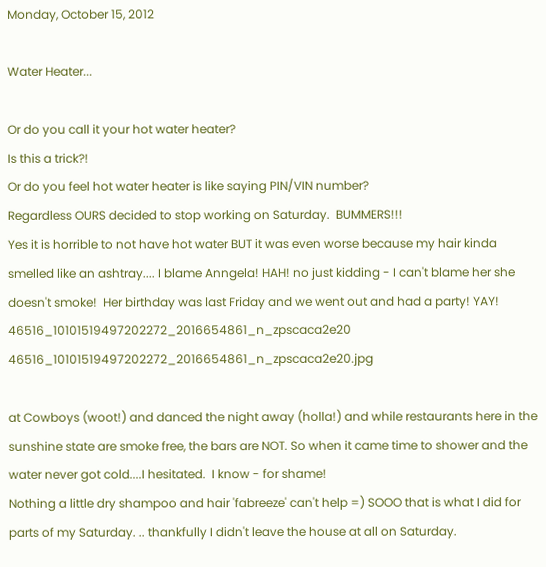Monday, October 15, 2012

Water Heater...

Or do you call it your hot water heater?
Is this a trick?!
Or do you feel hot water heater is like saying PIN/VIN number?
Regardless OURS decided to stop working on Saturday.  BUMMERS!!!
Yes it is horrible to not have hot water BUT it was even worse because my hair kinda smelled like an ashtray.... I blame Anngela! HAH! no just kidding - I can't blame her she doesn't smoke!  Her birthday was last Friday and we went out and had a party! YAY!
46516_10101519497202272_2016654861_n_zpscaca2e20 46516_10101519497202272_2016654861_n_zpscaca2e20.jpg

at Cowboys (woot!) and danced the night away (holla!) and while restaurants here in the sunshine state are smoke free, the bars are NOT. So when it came time to shower and the water never got cold....I hesitated.  I know - for shame!
Nothing a little dry shampoo and hair 'fabreeze' can't help =) SOOO that is what I did for parts of my Saturday. .. thankfully I didn't leave the house at all on Saturday.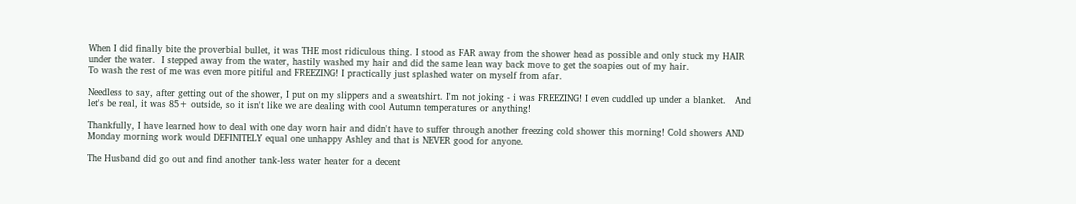When I did finally bite the proverbial bullet, it was THE most ridiculous thing. I stood as FAR away from the shower head as possible and only stuck my HAIR under the water.  I stepped away from the water, hastily washed my hair and did the same lean way back move to get the soapies out of my hair.
To wash the rest of me was even more pitiful and FREEZING! I practically just splashed water on myself from afar.

Needless to say, after getting out of the shower, I put on my slippers and a sweatshirt. I'm not joking - i was FREEZING! I even cuddled up under a blanket.   And let's be real, it was 85+ outside, so it isn't like we are dealing with cool Autumn temperatures or anything!

Thankfully, I have learned how to deal with one day worn hair and didn't have to suffer through another freezing cold shower this morning! Cold showers AND Monday morning work would DEFINITELY equal one unhappy Ashley and that is NEVER good for anyone.

The Husband did go out and find another tank-less water heater for a decent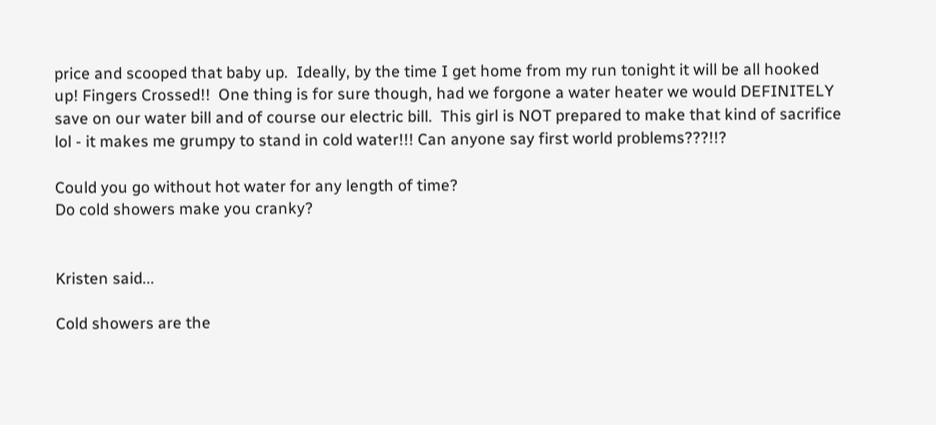price and scooped that baby up.  Ideally, by the time I get home from my run tonight it will be all hooked up! Fingers Crossed!!  One thing is for sure though, had we forgone a water heater we would DEFINITELY save on our water bill and of course our electric bill.  This girl is NOT prepared to make that kind of sacrifice lol - it makes me grumpy to stand in cold water!!! Can anyone say first world problems???!!?

Could you go without hot water for any length of time?
Do cold showers make you cranky?


Kristen said...

Cold showers are the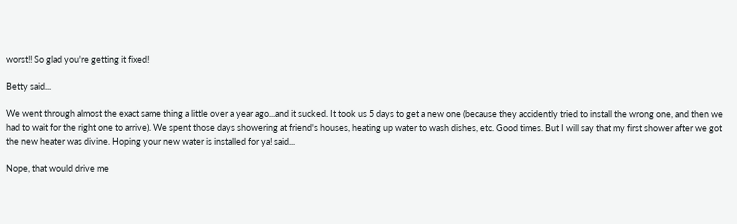worst!! So glad you're getting it fixed!

Betty said...

We went through almost the exact same thing a little over a year ago...and it sucked. It took us 5 days to get a new one (because they accidently tried to install the wrong one, and then we had to wait for the right one to arrive). We spent those days showering at friend's houses, heating up water to wash dishes, etc. Good times. But I will say that my first shower after we got the new heater was divine. Hoping your new water is installed for ya! said...

Nope, that would drive me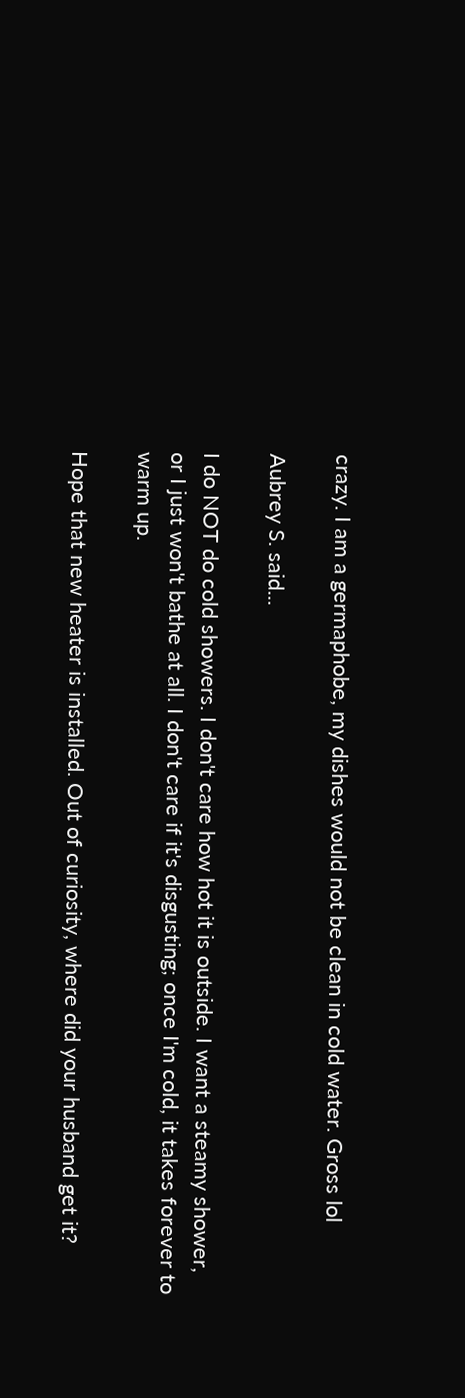crazy. I am a germaphobe, my dishes would not be clean in cold water. Gross lol

Aubrey S. said...

I do NOT do cold showers. I don't care how hot it is outside. I want a steamy shower, or I just won't bathe at all. I don't care if it's disgusting; once I'm cold, it takes forever to warm up.

Hope that new heater is installed. Out of curiosity, where did your husband get it?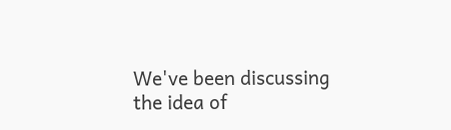We've been discussing the idea of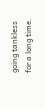going tankless for a long time.